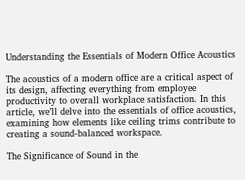Understanding the Essentials of Modern Office Acoustics

The acoustics of a modern office are a critical aspect of its design, affecting everything from employee productivity to overall workplace satisfaction. In this article, we’ll delve into the essentials of office acoustics, examining how elements like ceiling trims contribute to creating a sound-balanced workspace.

The Significance of Sound in the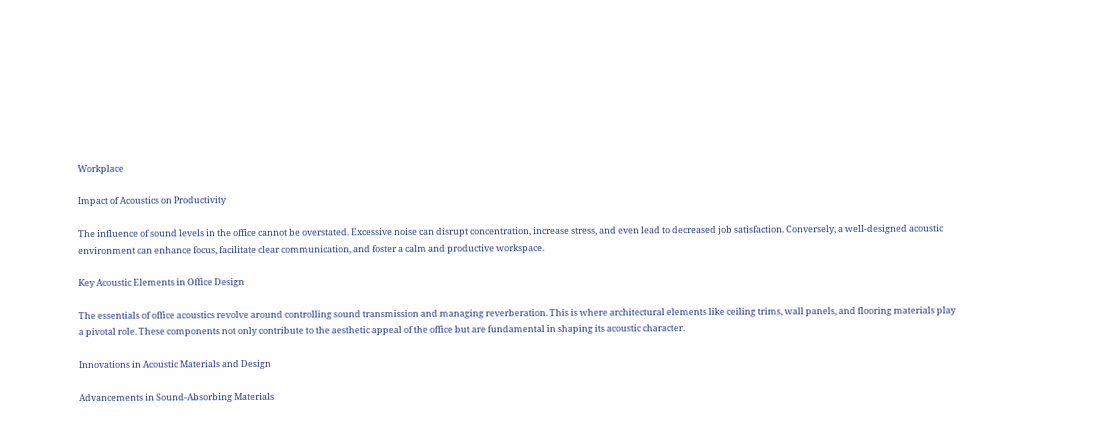Workplace

Impact of Acoustics on Productivity

The influence of sound levels in the office cannot be overstated. Excessive noise can disrupt concentration, increase stress, and even lead to decreased job satisfaction. Conversely, a well-designed acoustic environment can enhance focus, facilitate clear communication, and foster a calm and productive workspace.

Key Acoustic Elements in Office Design

The essentials of office acoustics revolve around controlling sound transmission and managing reverberation. This is where architectural elements like ceiling trims, wall panels, and flooring materials play a pivotal role. These components not only contribute to the aesthetic appeal of the office but are fundamental in shaping its acoustic character.

Innovations in Acoustic Materials and Design

Advancements in Sound-Absorbing Materials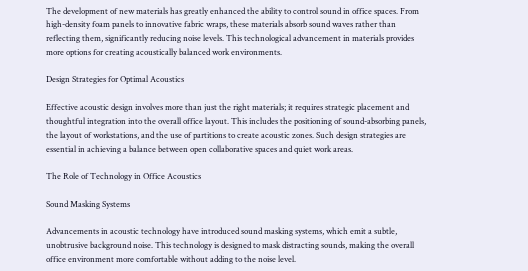The development of new materials has greatly enhanced the ability to control sound in office spaces. From high-density foam panels to innovative fabric wraps, these materials absorb sound waves rather than reflecting them, significantly reducing noise levels. This technological advancement in materials provides more options for creating acoustically balanced work environments.

Design Strategies for Optimal Acoustics

Effective acoustic design involves more than just the right materials; it requires strategic placement and thoughtful integration into the overall office layout. This includes the positioning of sound-absorbing panels, the layout of workstations, and the use of partitions to create acoustic zones. Such design strategies are essential in achieving a balance between open collaborative spaces and quiet work areas.

The Role of Technology in Office Acoustics

Sound Masking Systems

Advancements in acoustic technology have introduced sound masking systems, which emit a subtle, unobtrusive background noise. This technology is designed to mask distracting sounds, making the overall office environment more comfortable without adding to the noise level.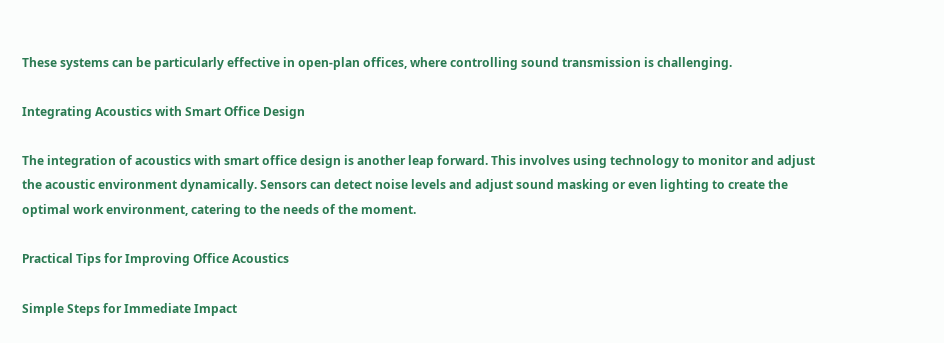These systems can be particularly effective in open-plan offices, where controlling sound transmission is challenging.

Integrating Acoustics with Smart Office Design

The integration of acoustics with smart office design is another leap forward. This involves using technology to monitor and adjust the acoustic environment dynamically. Sensors can detect noise levels and adjust sound masking or even lighting to create the optimal work environment, catering to the needs of the moment.

Practical Tips for Improving Office Acoustics

Simple Steps for Immediate Impact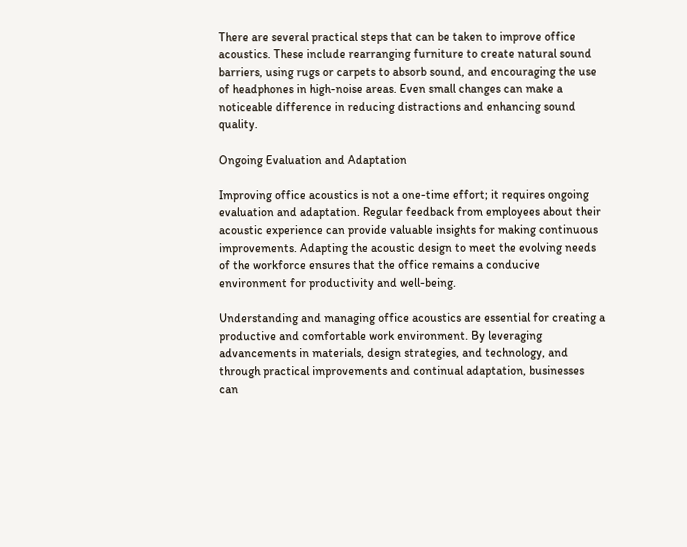There are several practical steps that can be taken to improve office acoustics. These include rearranging furniture to create natural sound barriers, using rugs or carpets to absorb sound, and encouraging the use of headphones in high-noise areas. Even small changes can make a noticeable difference in reducing distractions and enhancing sound quality.

Ongoing Evaluation and Adaptation

Improving office acoustics is not a one-time effort; it requires ongoing evaluation and adaptation. Regular feedback from employees about their acoustic experience can provide valuable insights for making continuous improvements. Adapting the acoustic design to meet the evolving needs of the workforce ensures that the office remains a conducive environment for productivity and well-being.

Understanding and managing office acoustics are essential for creating a productive and comfortable work environment. By leveraging advancements in materials, design strategies, and technology, and through practical improvements and continual adaptation, businesses can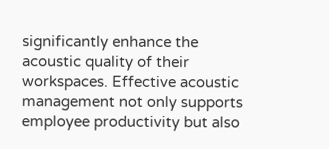significantly enhance the acoustic quality of their workspaces. Effective acoustic management not only supports employee productivity but also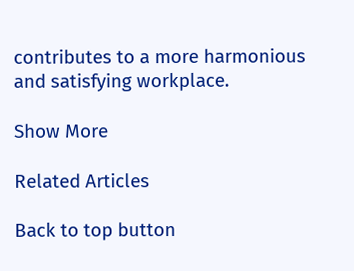contributes to a more harmonious and satisfying workplace.

Show More

Related Articles

Back to top button